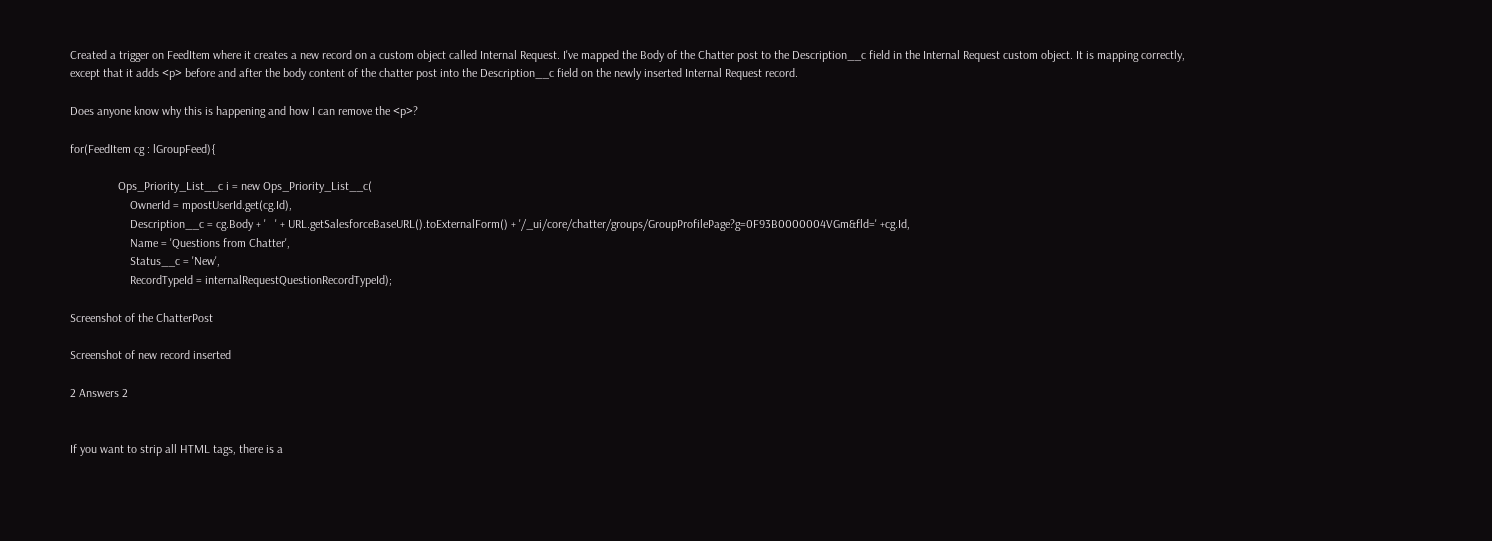Created a trigger on FeedItem where it creates a new record on a custom object called Internal Request. I've mapped the Body of the Chatter post to the Description__c field in the Internal Request custom object. It is mapping correctly, except that it adds <p> before and after the body content of the chatter post into the Description__c field on the newly inserted Internal Request record.

Does anyone know why this is happening and how I can remove the <p>?

for(FeedItem cg : lGroupFeed){

                Ops_Priority_List__c i = new Ops_Priority_List__c(
                    OwnerId = mpostUserId.get(cg.Id),
                    Description__c = cg.Body + '   ' + URL.getSalesforceBaseURL().toExternalForm() + '/_ui/core/chatter/groups/GroupProfilePage?g=0F93B0000004VGm&fld=' +cg.Id,
                    Name = 'Questions from Chatter',
                    Status__c = 'New',
                    RecordTypeId = internalRequestQuestionRecordTypeId);

Screenshot of the ChatterPost

Screenshot of new record inserted

2 Answers 2


If you want to strip all HTML tags, there is a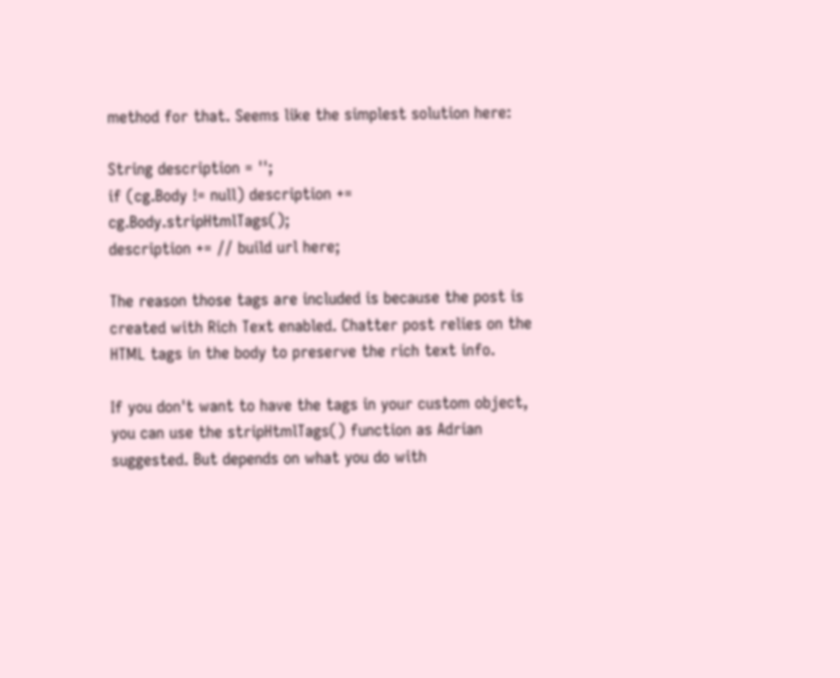method for that. Seems like the simplest solution here:

String description = '';
if (cg.Body != null) description += cg.Body.stripHtmlTags();
description += // build url here;

The reason those tags are included is because the post is created with Rich Text enabled. Chatter post relies on the HTML tags in the body to preserve the rich text info.

If you don't want to have the tags in your custom object, you can use the stripHtmlTags() function as Adrian suggested. But depends on what you do with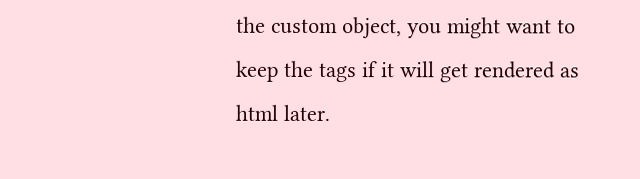the custom object, you might want to keep the tags if it will get rendered as html later.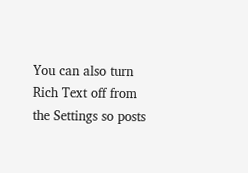You can also turn Rich Text off from the Settings so posts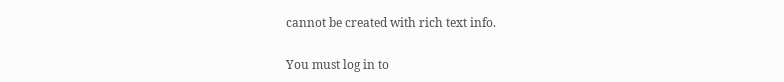cannot be created with rich text info.

You must log in to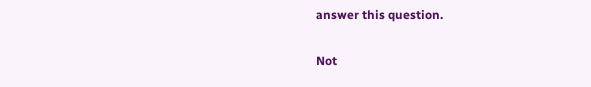answer this question.

Not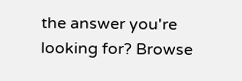the answer you're looking for? Browse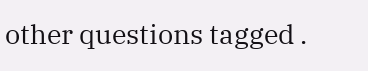other questions tagged .